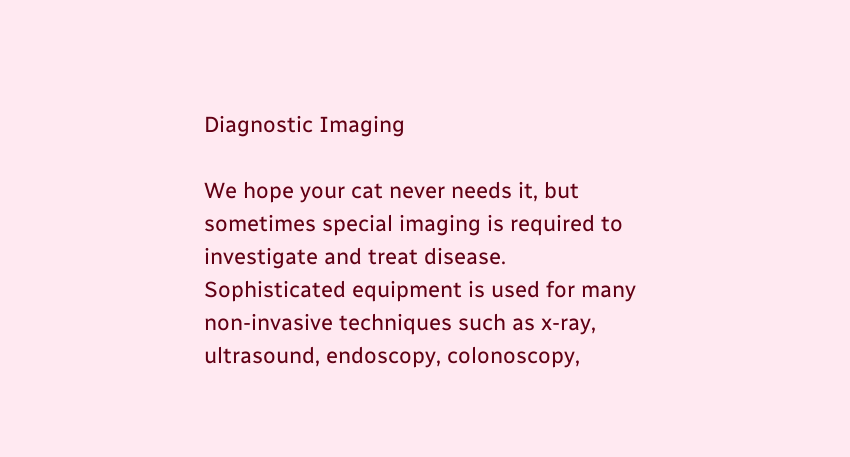Diagnostic Imaging

We hope your cat never needs it, but sometimes special imaging is required to investigate and treat disease. Sophisticated equipment is used for many non-invasive techniques such as x-ray, ultrasound, endoscopy, colonoscopy,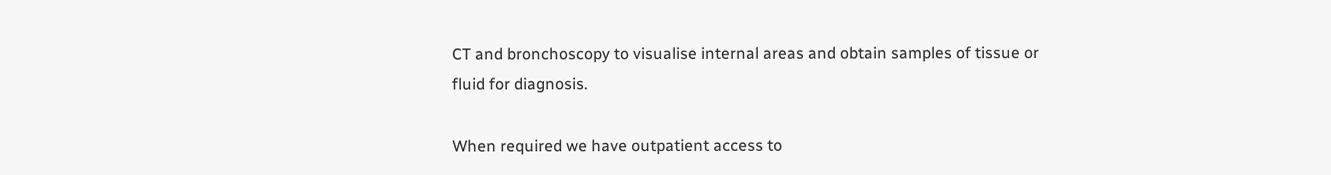CT and bronchoscopy to visualise internal areas and obtain samples of tissue or fluid for diagnosis.

When required we have outpatient access to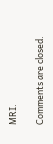MRI.

Comments are closed.